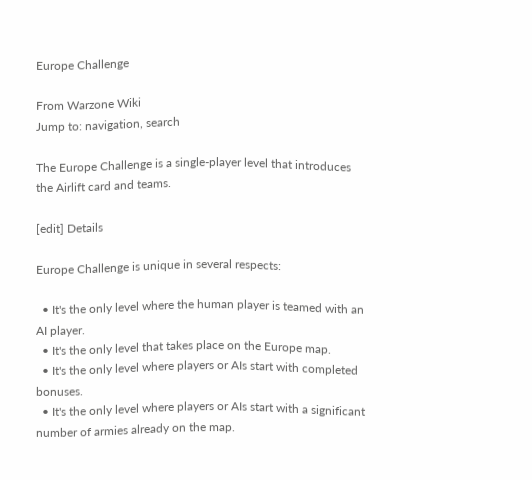Europe Challenge

From Warzone Wiki
Jump to: navigation, search

The Europe Challenge is a single-player level that introduces the Airlift card and teams.

[edit] Details

Europe Challenge is unique in several respects:

  • It's the only level where the human player is teamed with an AI player.
  • It's the only level that takes place on the Europe map.
  • It's the only level where players or AIs start with completed bonuses.
  • It's the only level where players or AIs start with a significant number of armies already on the map.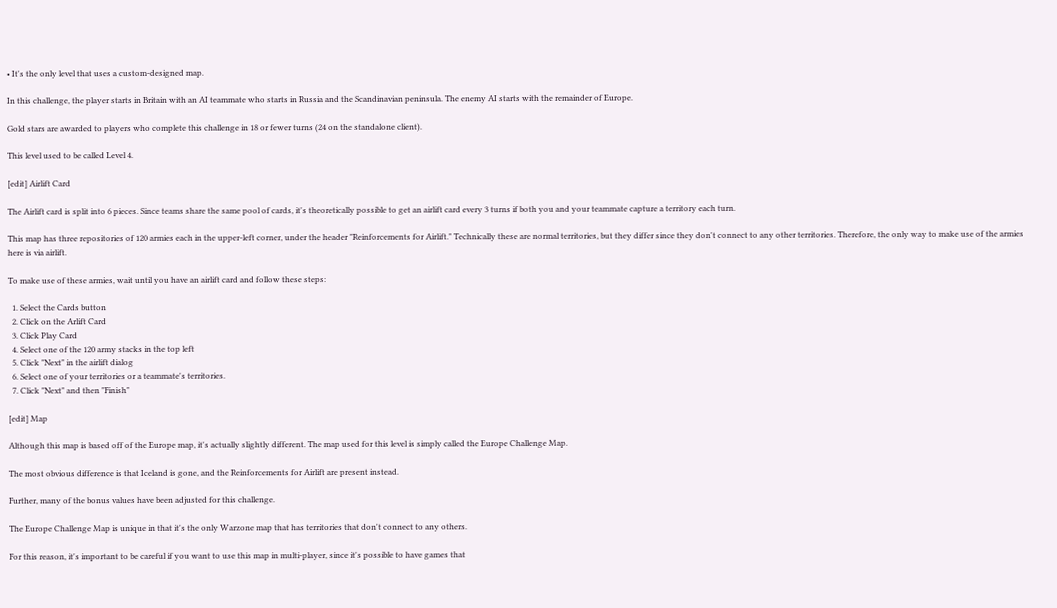• It's the only level that uses a custom-designed map.

In this challenge, the player starts in Britain with an AI teammate who starts in Russia and the Scandinavian peninsula. The enemy AI starts with the remainder of Europe.

Gold stars are awarded to players who complete this challenge in 18 or fewer turns (24 on the standalone client).

This level used to be called Level 4.

[edit] Airlift Card

The Airlift card is split into 6 pieces. Since teams share the same pool of cards, it's theoretically possible to get an airlift card every 3 turns if both you and your teammate capture a territory each turn.

This map has three repositories of 120 armies each in the upper-left corner, under the header "Reinforcements for Airlift." Technically these are normal territories, but they differ since they don't connect to any other territories. Therefore, the only way to make use of the armies here is via airlift.

To make use of these armies, wait until you have an airlift card and follow these steps:

  1. Select the Cards button
  2. Click on the Arlift Card
  3. Click Play Card
  4. Select one of the 120 army stacks in the top left
  5. Click "Next" in the airlift dialog
  6. Select one of your territories or a teammate's territories.
  7. Click "Next" and then "Finish"

[edit] Map

Although this map is based off of the Europe map, it's actually slightly different. The map used for this level is simply called the Europe Challenge Map.

The most obvious difference is that Iceland is gone, and the Reinforcements for Airlift are present instead.

Further, many of the bonus values have been adjusted for this challenge.

The Europe Challenge Map is unique in that it's the only Warzone map that has territories that don't connect to any others.

For this reason, it's important to be careful if you want to use this map in multi-player, since it's possible to have games that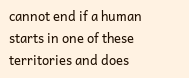cannot end if a human starts in one of these territories and does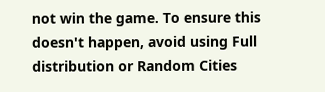not win the game. To ensure this doesn't happen, avoid using Full distribution or Random Cities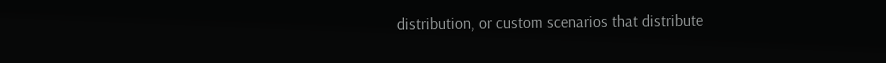distribution, or custom scenarios that distribute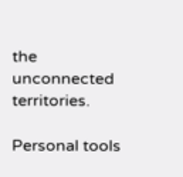the unconnected territories.

Personal tools